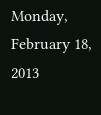Monday, February 18, 2013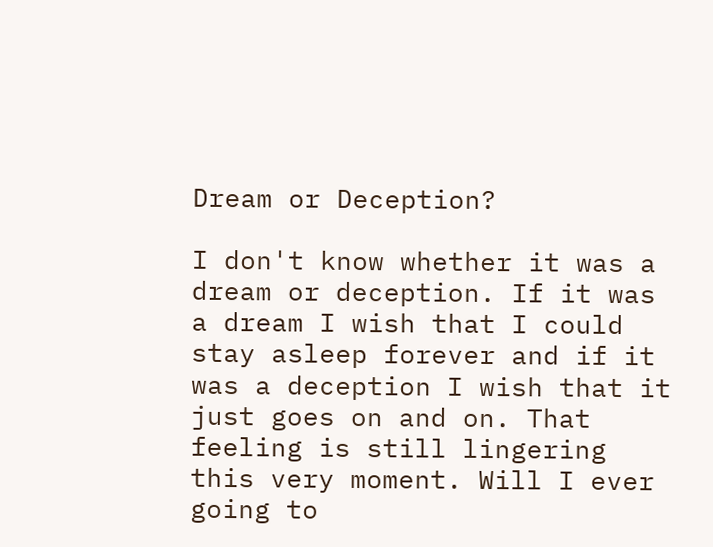Dream or Deception?

I don't know whether it was a dream or deception. If it was a dream I wish that I could stay asleep forever and if it was a deception I wish that it just goes on and on. That feeling is still lingering this very moment. Will I ever going to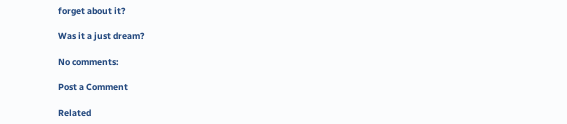forget about it?

Was it a just dream?

No comments:

Post a Comment

Related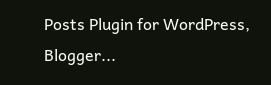Posts Plugin for WordPress, Blogger...